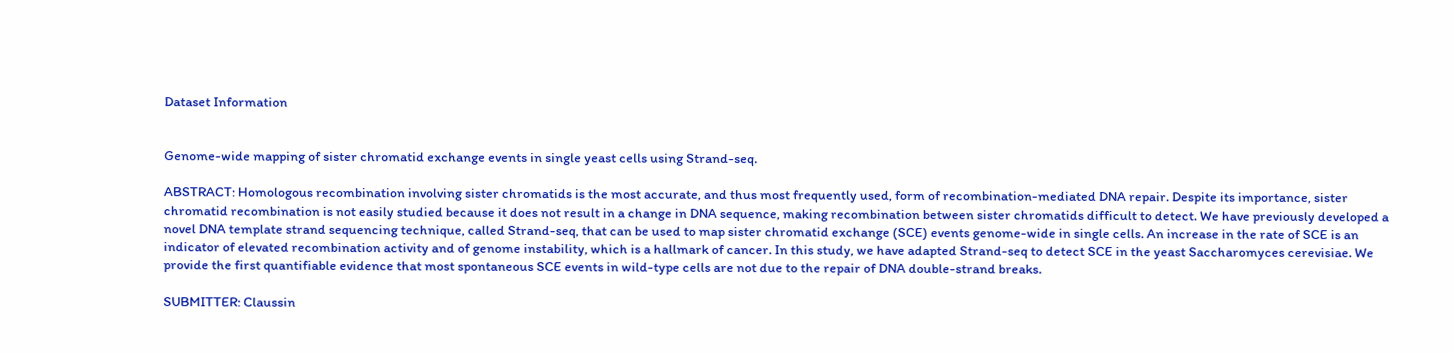Dataset Information


Genome-wide mapping of sister chromatid exchange events in single yeast cells using Strand-seq.

ABSTRACT: Homologous recombination involving sister chromatids is the most accurate, and thus most frequently used, form of recombination-mediated DNA repair. Despite its importance, sister chromatid recombination is not easily studied because it does not result in a change in DNA sequence, making recombination between sister chromatids difficult to detect. We have previously developed a novel DNA template strand sequencing technique, called Strand-seq, that can be used to map sister chromatid exchange (SCE) events genome-wide in single cells. An increase in the rate of SCE is an indicator of elevated recombination activity and of genome instability, which is a hallmark of cancer. In this study, we have adapted Strand-seq to detect SCE in the yeast Saccharomyces cerevisiae. We provide the first quantifiable evidence that most spontaneous SCE events in wild-type cells are not due to the repair of DNA double-strand breaks.

SUBMITTER: Claussin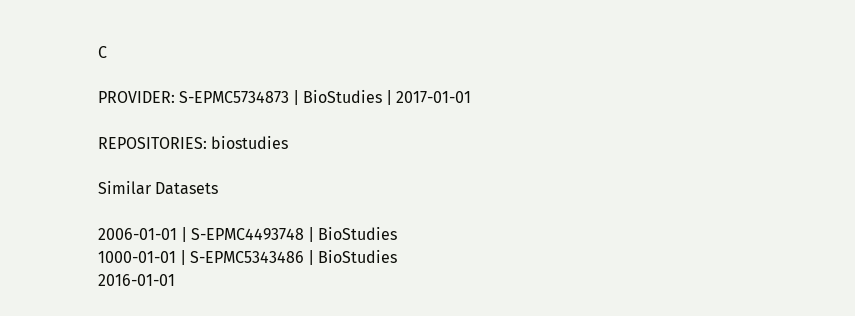C

PROVIDER: S-EPMC5734873 | BioStudies | 2017-01-01

REPOSITORIES: biostudies

Similar Datasets

2006-01-01 | S-EPMC4493748 | BioStudies
1000-01-01 | S-EPMC5343486 | BioStudies
2016-01-01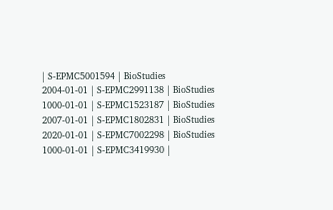| S-EPMC5001594 | BioStudies
2004-01-01 | S-EPMC2991138 | BioStudies
1000-01-01 | S-EPMC1523187 | BioStudies
2007-01-01 | S-EPMC1802831 | BioStudies
2020-01-01 | S-EPMC7002298 | BioStudies
1000-01-01 | S-EPMC3419930 |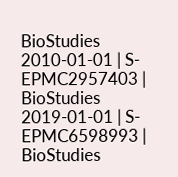BioStudies
2010-01-01 | S-EPMC2957403 | BioStudies
2019-01-01 | S-EPMC6598993 | BioStudies